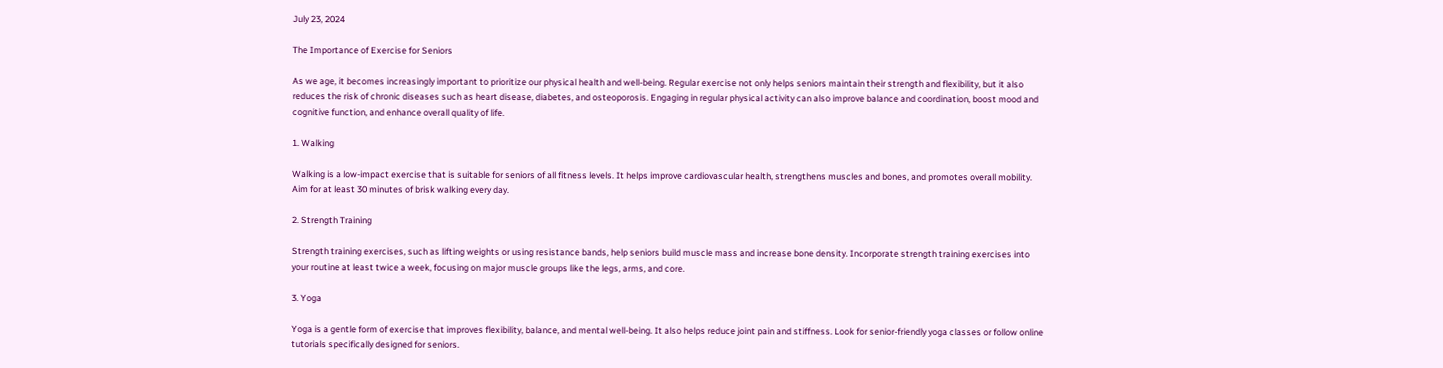July 23, 2024

The Importance of Exercise for Seniors

As we age, it becomes increasingly important to prioritize our physical health and well-being. Regular exercise not only helps seniors maintain their strength and flexibility, but it also reduces the risk of chronic diseases such as heart disease, diabetes, and osteoporosis. Engaging in regular physical activity can also improve balance and coordination, boost mood and cognitive function, and enhance overall quality of life.

1. Walking

Walking is a low-impact exercise that is suitable for seniors of all fitness levels. It helps improve cardiovascular health, strengthens muscles and bones, and promotes overall mobility. Aim for at least 30 minutes of brisk walking every day.

2. Strength Training

Strength training exercises, such as lifting weights or using resistance bands, help seniors build muscle mass and increase bone density. Incorporate strength training exercises into your routine at least twice a week, focusing on major muscle groups like the legs, arms, and core.

3. Yoga

Yoga is a gentle form of exercise that improves flexibility, balance, and mental well-being. It also helps reduce joint pain and stiffness. Look for senior-friendly yoga classes or follow online tutorials specifically designed for seniors.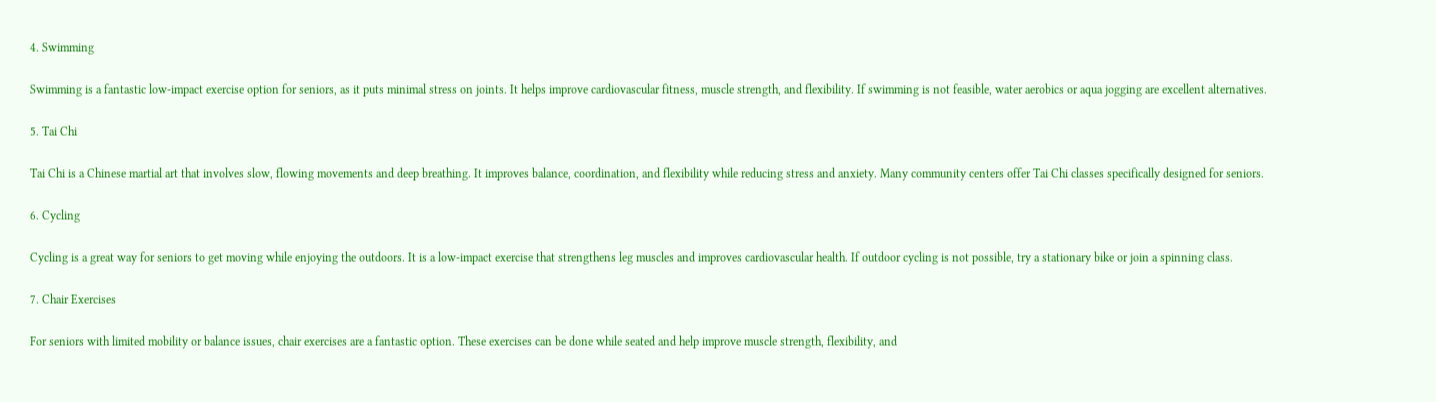4. Swimming

Swimming is a fantastic low-impact exercise option for seniors, as it puts minimal stress on joints. It helps improve cardiovascular fitness, muscle strength, and flexibility. If swimming is not feasible, water aerobics or aqua jogging are excellent alternatives.

5. Tai Chi

Tai Chi is a Chinese martial art that involves slow, flowing movements and deep breathing. It improves balance, coordination, and flexibility while reducing stress and anxiety. Many community centers offer Tai Chi classes specifically designed for seniors.

6. Cycling

Cycling is a great way for seniors to get moving while enjoying the outdoors. It is a low-impact exercise that strengthens leg muscles and improves cardiovascular health. If outdoor cycling is not possible, try a stationary bike or join a spinning class.

7. Chair Exercises

For seniors with limited mobility or balance issues, chair exercises are a fantastic option. These exercises can be done while seated and help improve muscle strength, flexibility, and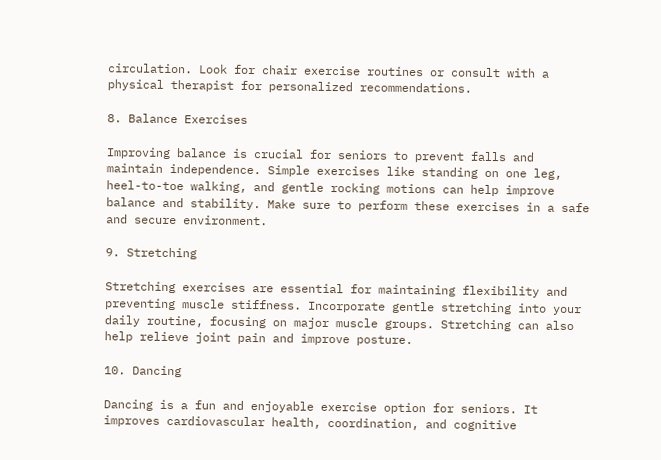circulation. Look for chair exercise routines or consult with a physical therapist for personalized recommendations.

8. Balance Exercises

Improving balance is crucial for seniors to prevent falls and maintain independence. Simple exercises like standing on one leg, heel-to-toe walking, and gentle rocking motions can help improve balance and stability. Make sure to perform these exercises in a safe and secure environment.

9. Stretching

Stretching exercises are essential for maintaining flexibility and preventing muscle stiffness. Incorporate gentle stretching into your daily routine, focusing on major muscle groups. Stretching can also help relieve joint pain and improve posture.

10. Dancing

Dancing is a fun and enjoyable exercise option for seniors. It improves cardiovascular health, coordination, and cognitive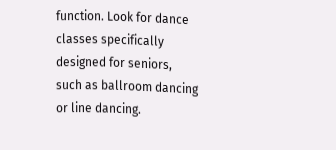function. Look for dance classes specifically designed for seniors, such as ballroom dancing or line dancing.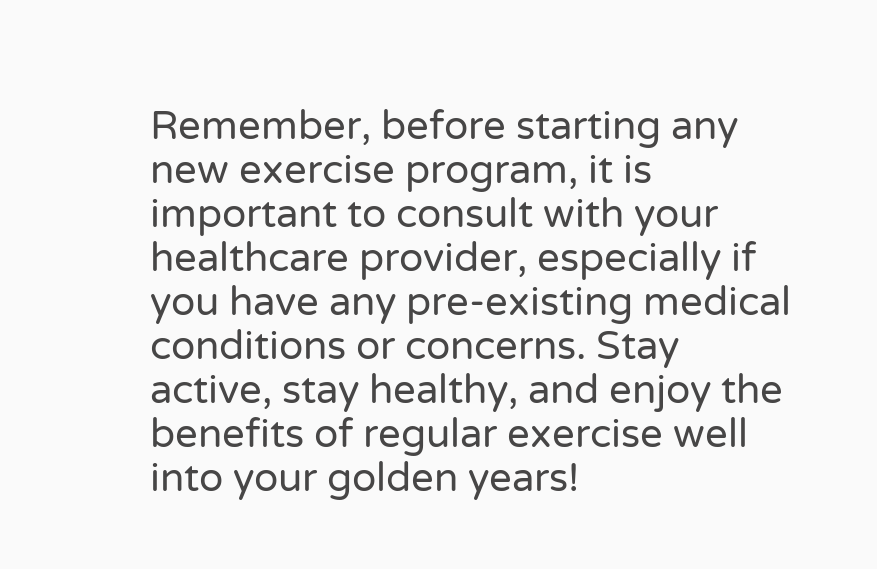Remember, before starting any new exercise program, it is important to consult with your healthcare provider, especially if you have any pre-existing medical conditions or concerns. Stay active, stay healthy, and enjoy the benefits of regular exercise well into your golden years!